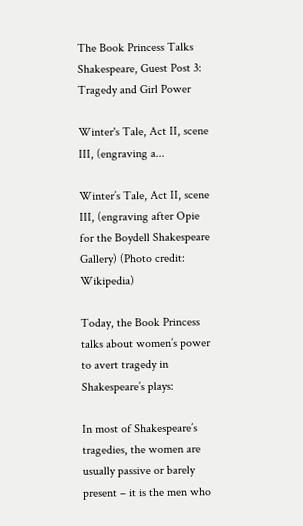The Book Princess Talks Shakespeare, Guest Post 3: Tragedy and Girl Power

Winter's Tale, Act II, scene III, (engraving a...

Winter’s Tale, Act II, scene III, (engraving after Opie for the Boydell Shakespeare Gallery) (Photo credit: Wikipedia)

Today, the Book Princess talks about women’s power to avert tragedy in Shakespeare’s plays:

In most of Shakespeare’s tragedies, the women are usually passive or barely present – it is the men who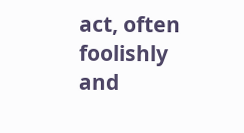act, often foolishly and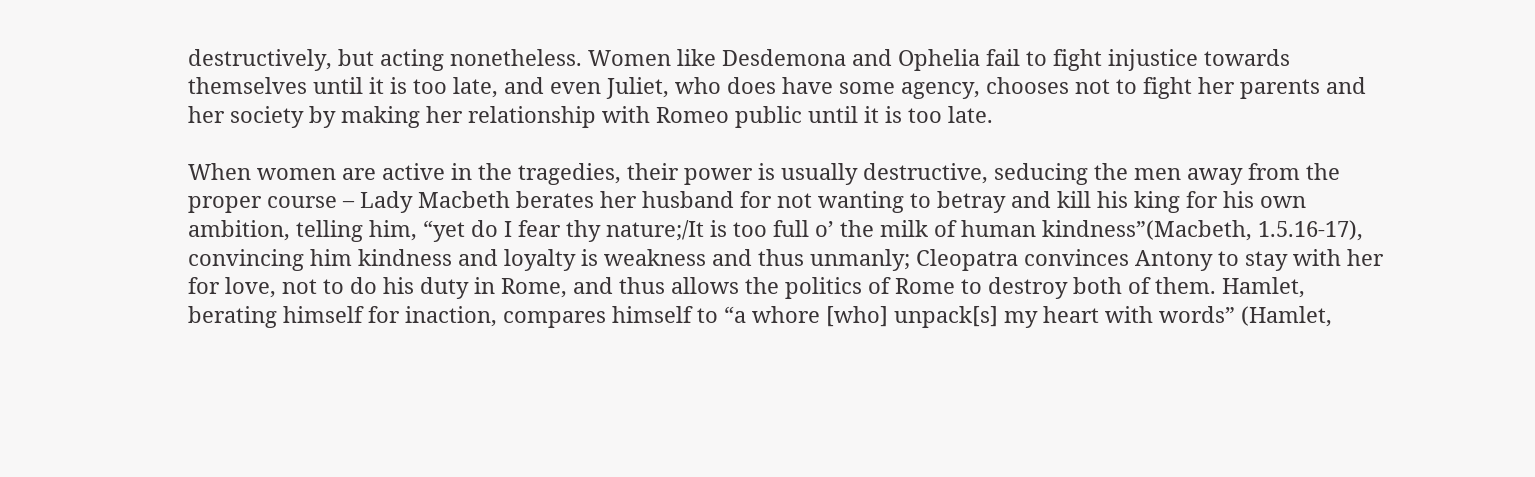destructively, but acting nonetheless. Women like Desdemona and Ophelia fail to fight injustice towards themselves until it is too late, and even Juliet, who does have some agency, chooses not to fight her parents and her society by making her relationship with Romeo public until it is too late.

When women are active in the tragedies, their power is usually destructive, seducing the men away from the proper course – Lady Macbeth berates her husband for not wanting to betray and kill his king for his own ambition, telling him, “yet do I fear thy nature;/It is too full o’ the milk of human kindness”(Macbeth, 1.5.16-17), convincing him kindness and loyalty is weakness and thus unmanly; Cleopatra convinces Antony to stay with her for love, not to do his duty in Rome, and thus allows the politics of Rome to destroy both of them. Hamlet, berating himself for inaction, compares himself to “a whore [who] unpack[s] my heart with words” (Hamlet,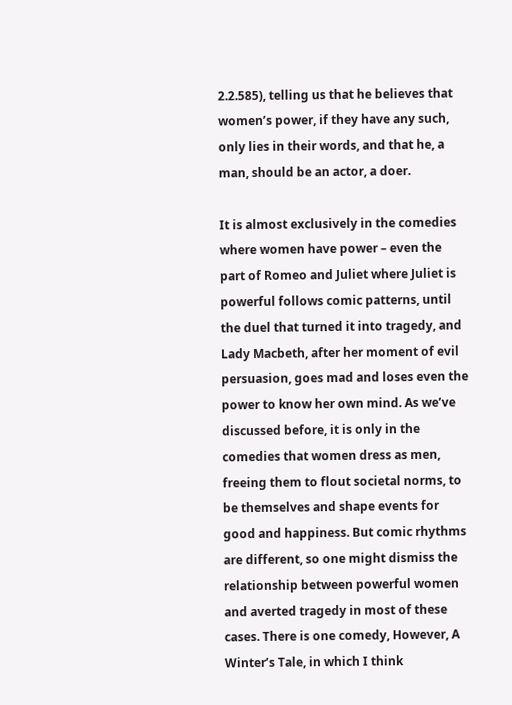2.2.585), telling us that he believes that women’s power, if they have any such, only lies in their words, and that he, a man, should be an actor, a doer.

It is almost exclusively in the comedies where women have power – even the part of Romeo and Juliet where Juliet is powerful follows comic patterns, until the duel that turned it into tragedy, and Lady Macbeth, after her moment of evil persuasion, goes mad and loses even the power to know her own mind. As we’ve discussed before, it is only in the comedies that women dress as men, freeing them to flout societal norms, to be themselves and shape events for good and happiness. But comic rhythms are different, so one might dismiss the relationship between powerful women and averted tragedy in most of these cases. There is one comedy, However, A Winter’s Tale, in which I think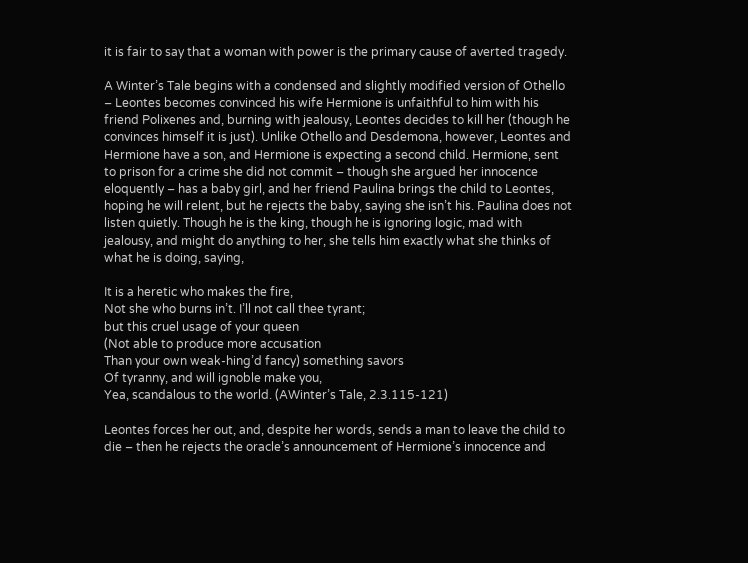it is fair to say that a woman with power is the primary cause of averted tragedy.

A Winter’s Tale begins with a condensed and slightly modified version of Othello – Leontes becomes convinced his wife Hermione is unfaithful to him with his friend Polixenes and, burning with jealousy, Leontes decides to kill her (though he convinces himself it is just). Unlike Othello and Desdemona, however, Leontes and Hermione have a son, and Hermione is expecting a second child. Hermione, sent to prison for a crime she did not commit – though she argued her innocence eloquently – has a baby girl, and her friend Paulina brings the child to Leontes, hoping he will relent, but he rejects the baby, saying she isn’t his. Paulina does not listen quietly. Though he is the king, though he is ignoring logic, mad with jealousy, and might do anything to her, she tells him exactly what she thinks of what he is doing, saying,

It is a heretic who makes the fire,
Not she who burns in’t. I’ll not call thee tyrant;
but this cruel usage of your queen
(Not able to produce more accusation
Than your own weak-hing’d fancy) something savors
Of tyranny, and will ignoble make you,
Yea, scandalous to the world. (AWinter’s Tale, 2.3.115-121)

Leontes forces her out, and, despite her words, sends a man to leave the child to die – then he rejects the oracle’s announcement of Hermione’s innocence and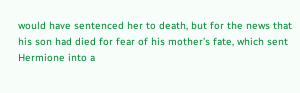would have sentenced her to death, but for the news that his son had died for fear of his mother’s fate, which sent Hermione into a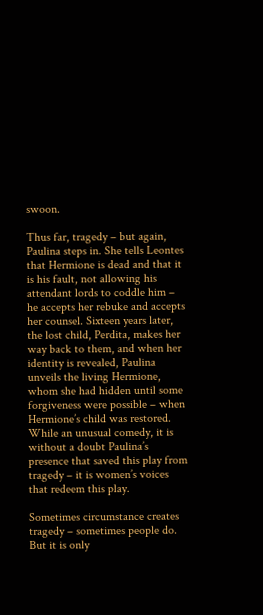swoon.

Thus far, tragedy – but again, Paulina steps in. She tells Leontes that Hermione is dead and that it is his fault, not allowing his attendant lords to coddle him – he accepts her rebuke and accepts her counsel. Sixteen years later, the lost child, Perdita, makes her way back to them, and when her identity is revealed, Paulina unveils the living Hermione, whom she had hidden until some forgiveness were possible – when Hermione’s child was restored. While an unusual comedy, it is without a doubt Paulina’s presence that saved this play from tragedy – it is women’s voices that redeem this play.

Sometimes circumstance creates tragedy – sometimes people do. But it is only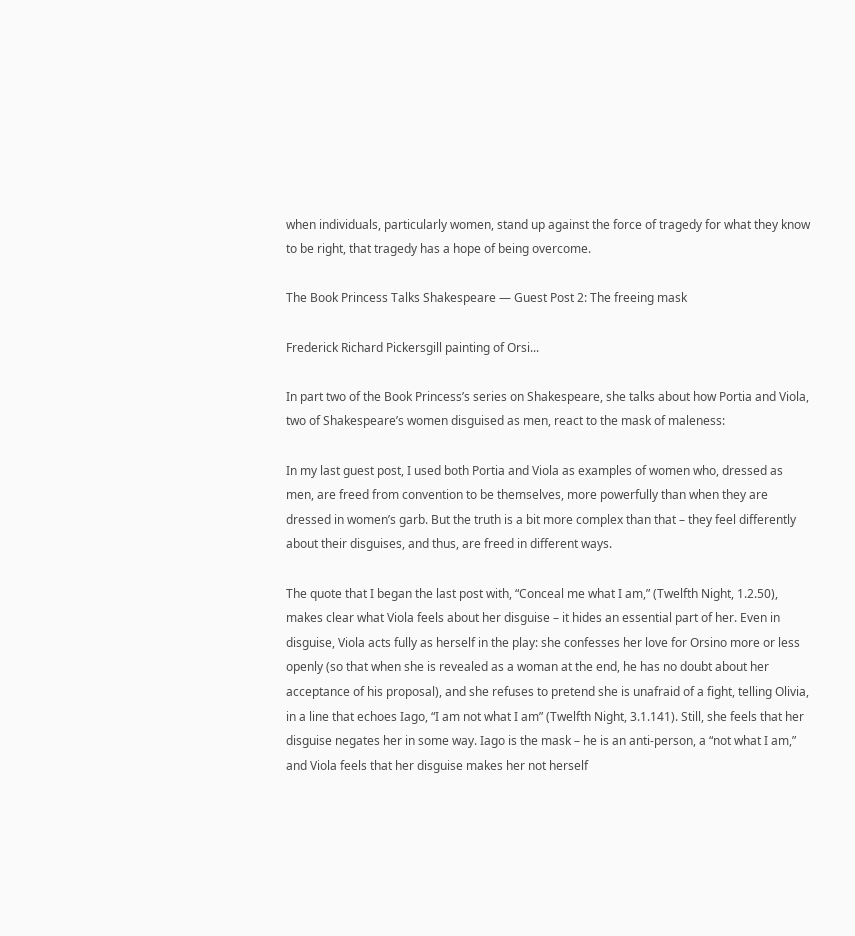when individuals, particularly women, stand up against the force of tragedy for what they know to be right, that tragedy has a hope of being overcome.

The Book Princess Talks Shakespeare — Guest Post 2: The freeing mask

Frederick Richard Pickersgill painting of Orsi...

In part two of the Book Princess’s series on Shakespeare, she talks about how Portia and Viola, two of Shakespeare’s women disguised as men, react to the mask of maleness:

In my last guest post, I used both Portia and Viola as examples of women who, dressed as men, are freed from convention to be themselves, more powerfully than when they are dressed in women’s garb. But the truth is a bit more complex than that – they feel differently about their disguises, and thus, are freed in different ways.

The quote that I began the last post with, “Conceal me what I am,” (Twelfth Night, 1.2.50), makes clear what Viola feels about her disguise – it hides an essential part of her. Even in disguise, Viola acts fully as herself in the play: she confesses her love for Orsino more or less openly (so that when she is revealed as a woman at the end, he has no doubt about her acceptance of his proposal), and she refuses to pretend she is unafraid of a fight, telling Olivia, in a line that echoes Iago, “I am not what I am” (Twelfth Night, 3.1.141). Still, she feels that her disguise negates her in some way. Iago is the mask – he is an anti-person, a “not what I am,” and Viola feels that her disguise makes her not herself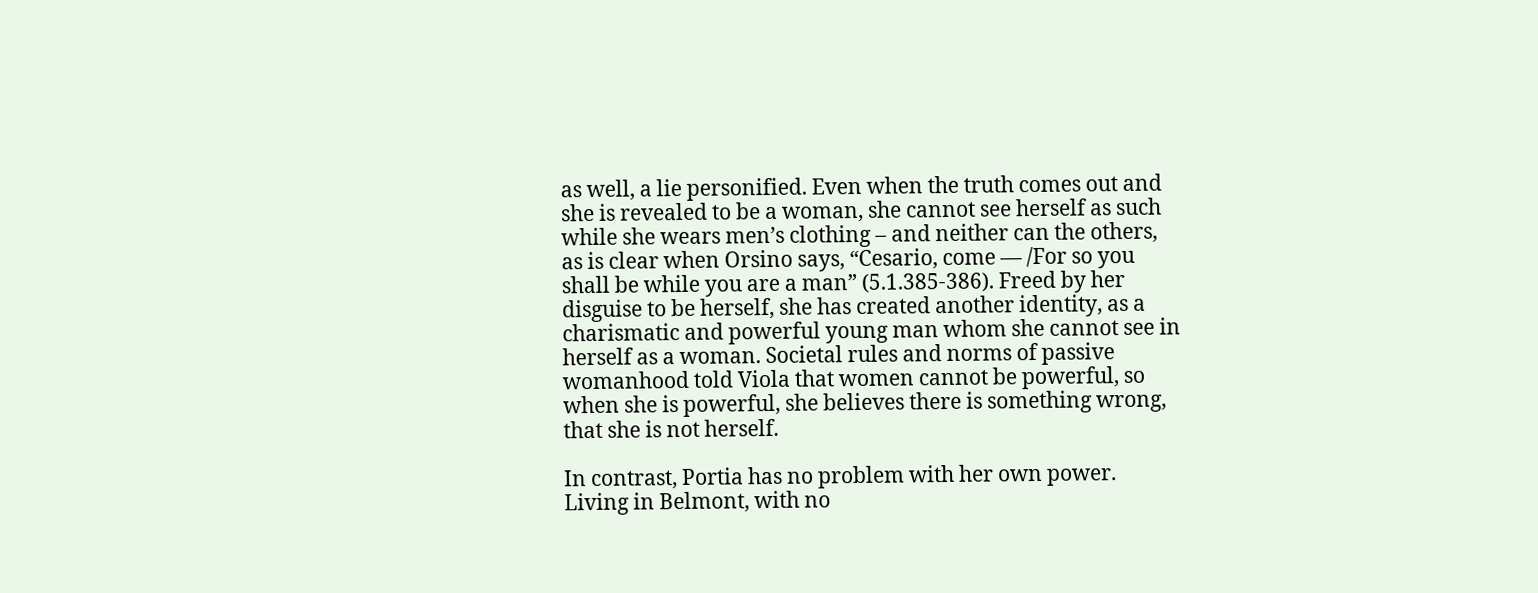as well, a lie personified. Even when the truth comes out and she is revealed to be a woman, she cannot see herself as such while she wears men’s clothing – and neither can the others, as is clear when Orsino says, “Cesario, come — /For so you shall be while you are a man” (5.1.385-386). Freed by her disguise to be herself, she has created another identity, as a charismatic and powerful young man whom she cannot see in herself as a woman. Societal rules and norms of passive womanhood told Viola that women cannot be powerful, so when she is powerful, she believes there is something wrong, that she is not herself.

In contrast, Portia has no problem with her own power. Living in Belmont, with no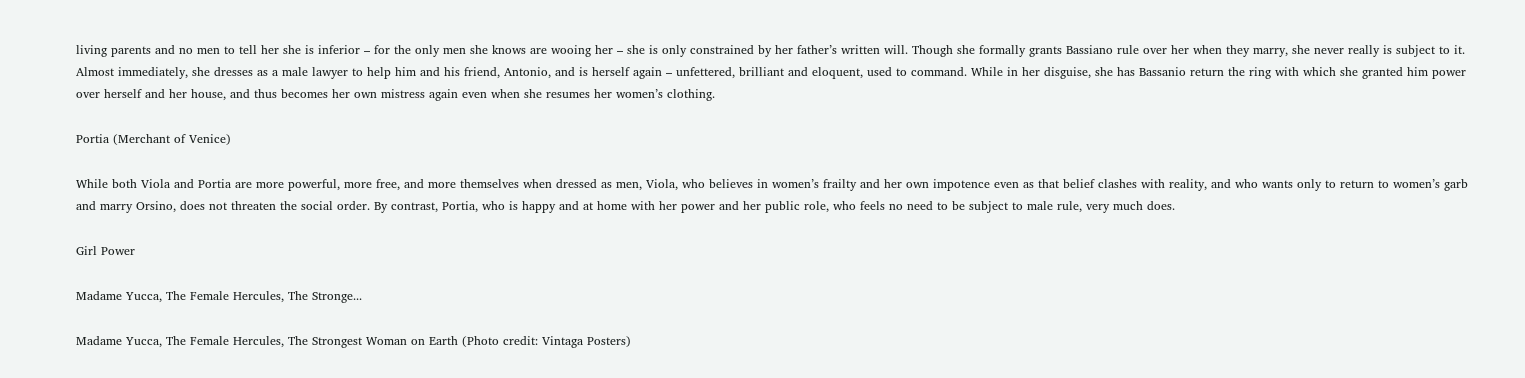living parents and no men to tell her she is inferior – for the only men she knows are wooing her – she is only constrained by her father’s written will. Though she formally grants Bassiano rule over her when they marry, she never really is subject to it. Almost immediately, she dresses as a male lawyer to help him and his friend, Antonio, and is herself again – unfettered, brilliant and eloquent, used to command. While in her disguise, she has Bassanio return the ring with which she granted him power over herself and her house, and thus becomes her own mistress again even when she resumes her women’s clothing.

Portia (Merchant of Venice)

While both Viola and Portia are more powerful, more free, and more themselves when dressed as men, Viola, who believes in women’s frailty and her own impotence even as that belief clashes with reality, and who wants only to return to women’s garb and marry Orsino, does not threaten the social order. By contrast, Portia, who is happy and at home with her power and her public role, who feels no need to be subject to male rule, very much does.

Girl Power

Madame Yucca, The Female Hercules, The Stronge...

Madame Yucca, The Female Hercules, The Strongest Woman on Earth (Photo credit: Vintaga Posters)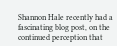Shannon Hale recently had a fascinating blog post, on the continued perception that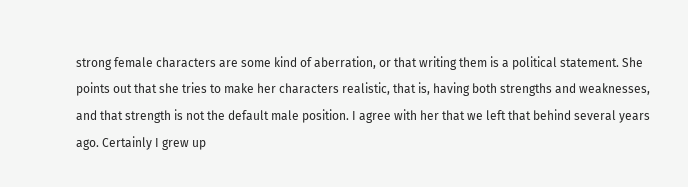strong female characters are some kind of aberration, or that writing them is a political statement. She points out that she tries to make her characters realistic, that is, having both strengths and weaknesses, and that strength is not the default male position. I agree with her that we left that behind several years ago. Certainly I grew up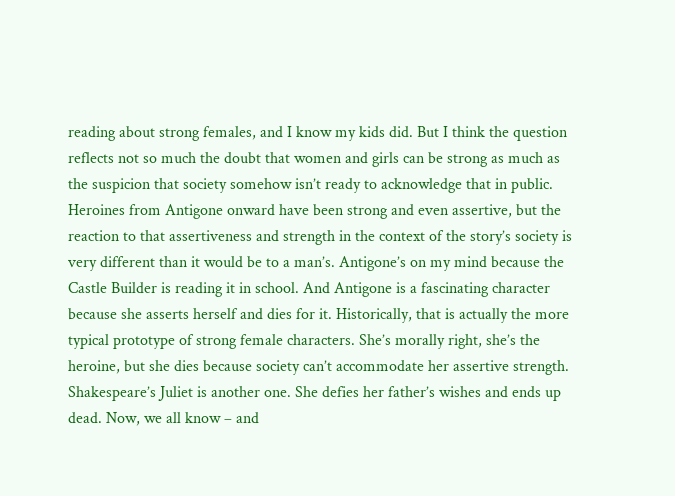reading about strong females, and I know my kids did. But I think the question reflects not so much the doubt that women and girls can be strong as much as the suspicion that society somehow isn’t ready to acknowledge that in public. Heroines from Antigone onward have been strong and even assertive, but the reaction to that assertiveness and strength in the context of the story’s society is very different than it would be to a man’s. Antigone’s on my mind because the Castle Builder is reading it in school. And Antigone is a fascinating character because she asserts herself and dies for it. Historically, that is actually the more typical prototype of strong female characters. She’s morally right, she’s the heroine, but she dies because society can’t accommodate her assertive strength. Shakespeare’s Juliet is another one. She defies her father’s wishes and ends up dead. Now, we all know – and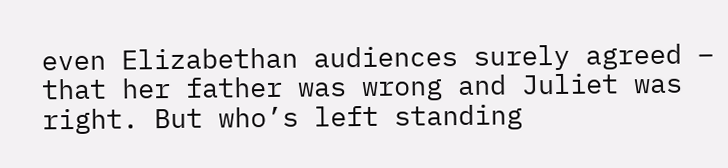even Elizabethan audiences surely agreed – that her father was wrong and Juliet was right. But who’s left standing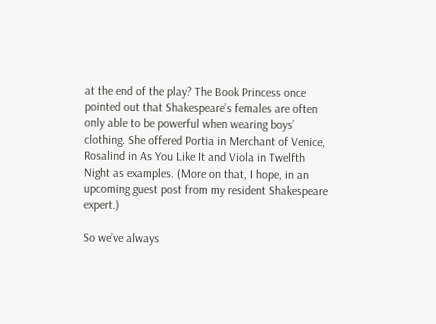at the end of the play? The Book Princess once pointed out that Shakespeare’s females are often only able to be powerful when wearing boys’ clothing. She offered Portia in Merchant of Venice, Rosalind in As You Like It and Viola in Twelfth Night as examples. (More on that, I hope, in an upcoming guest post from my resident Shakespeare expert.)

So we’ve always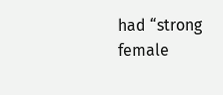had “strong female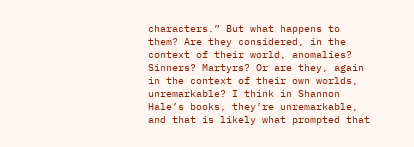characters.” But what happens to them? Are they considered, in the context of their world, anomalies? Sinners? Martyrs? Or are they, again in the context of their own worlds, unremarkable? I think in Shannon Hale’s books, they’re unremarkable, and that is likely what prompted that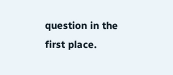question in the first place.